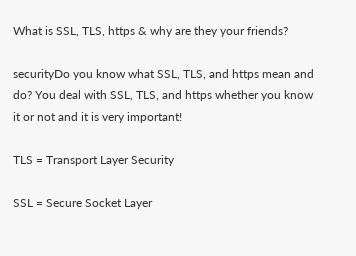What is SSL, TLS, https & why are they your friends?

securityDo you know what SSL, TLS, and https mean and do? You deal with SSL, TLS, and https whether you know it or not and it is very important!

TLS = Transport Layer Security

SSL = Secure Socket Layer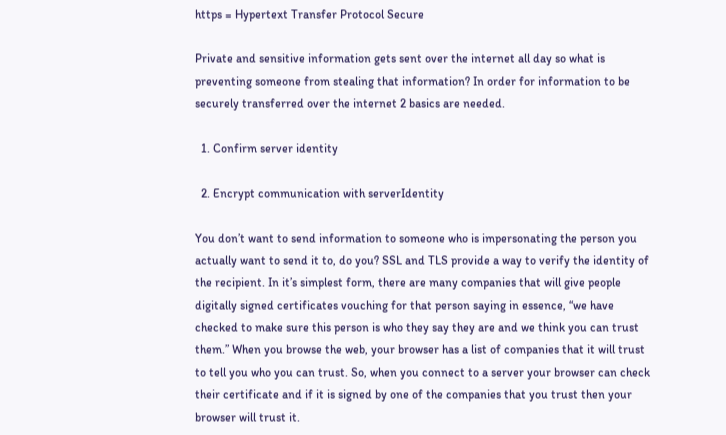https = Hypertext Transfer Protocol Secure

Private and sensitive information gets sent over the internet all day so what is preventing someone from stealing that information? In order for information to be securely transferred over the internet 2 basics are needed.

  1. Confirm server identity

  2. Encrypt communication with serverIdentity

You don’t want to send information to someone who is impersonating the person you actually want to send it to, do you? SSL and TLS provide a way to verify the identity of the recipient. In it’s simplest form, there are many companies that will give people digitally signed certificates vouching for that person saying in essence, “we have checked to make sure this person is who they say they are and we think you can trust them.” When you browse the web, your browser has a list of companies that it will trust to tell you who you can trust. So, when you connect to a server your browser can check their certificate and if it is signed by one of the companies that you trust then your browser will trust it.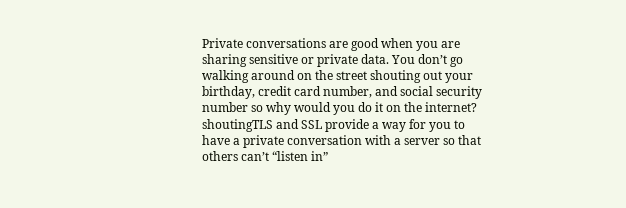Private conversations are good when you are sharing sensitive or private data. You don’t go walking around on the street shouting out your birthday, credit card number, and social security number so why would you do it on the internet? shoutingTLS and SSL provide a way for you to have a private conversation with a server so that others can’t “listen in”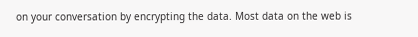on your conversation by encrypting the data. Most data on the web is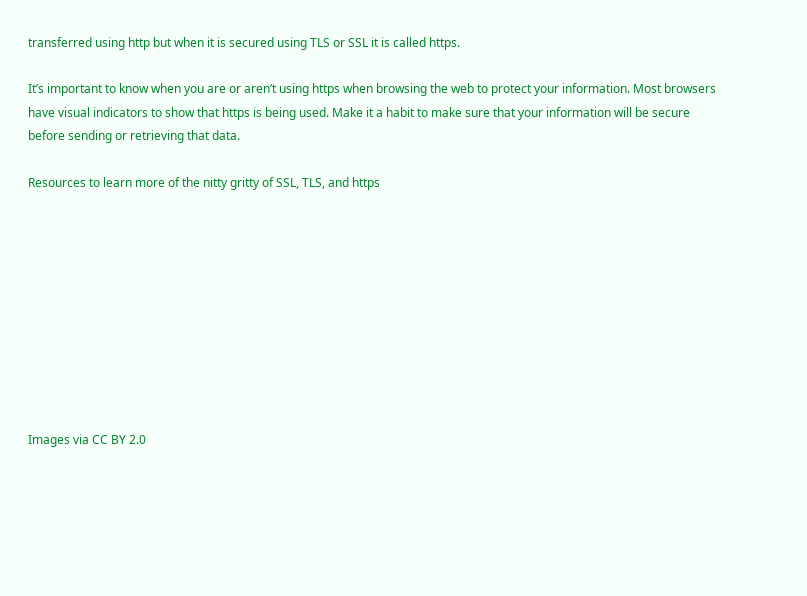transferred using http but when it is secured using TLS or SSL it is called https.

It’s important to know when you are or aren’t using https when browsing the web to protect your information. Most browsers have visual indicators to show that https is being used. Make it a habit to make sure that your information will be secure before sending or retrieving that data.

Resources to learn more of the nitty gritty of SSL, TLS, and https










Images via CC BY 2.0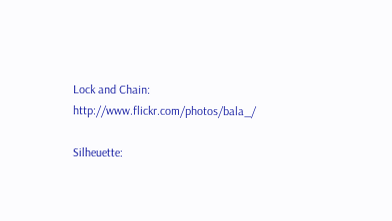Lock and Chain: http://www.flickr.com/photos/bala_/

Silheuette: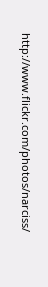http://www.flickr.com/photos/narciss/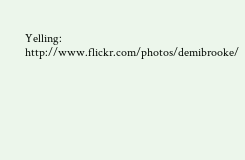Yelling: http://www.flickr.com/photos/demibrooke/